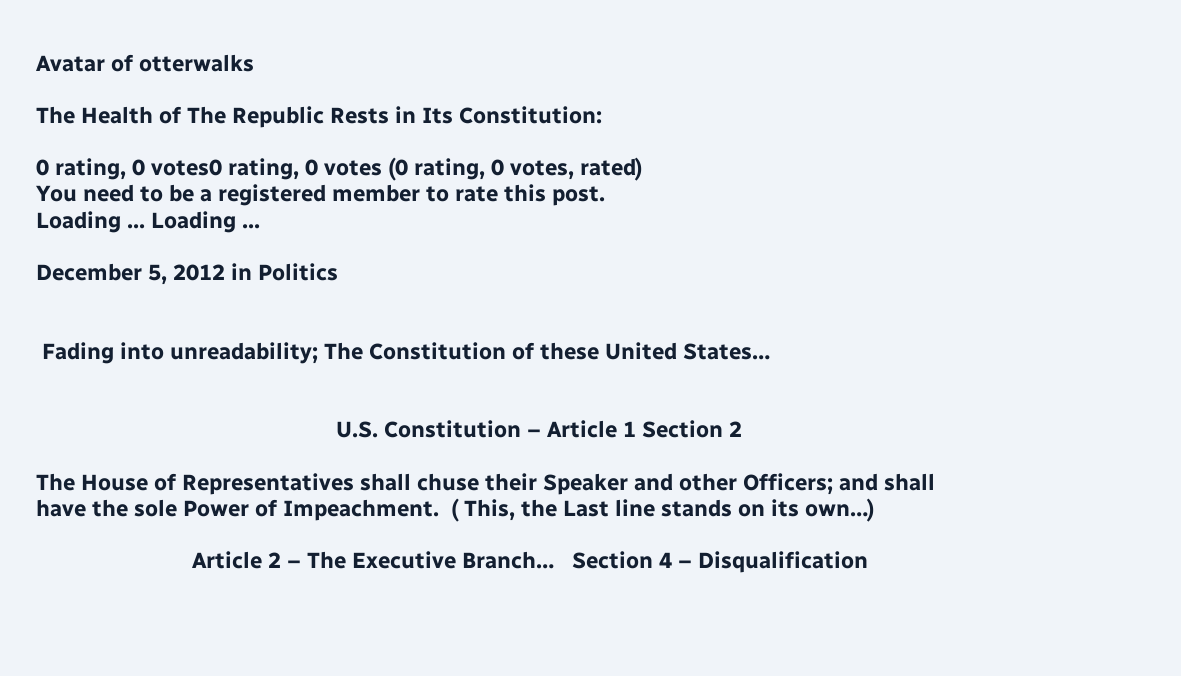Avatar of otterwalks

The Health of The Republic Rests in Its Constitution:

0 rating, 0 votes0 rating, 0 votes (0 rating, 0 votes, rated)
You need to be a registered member to rate this post.
Loading ... Loading ...

December 5, 2012 in Politics


 Fading into unreadability; The Constitution of these United States…


                                                  U.S. Constitution – Article 1 Section 2

The House of Representatives shall chuse their Speaker and other Officers; and shall have the sole Power of Impeachment.  ( This, the Last line stands on its own…)

                          Article 2 – The Executive Branch…   Section 4 – Disqualification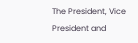The President, Vice President and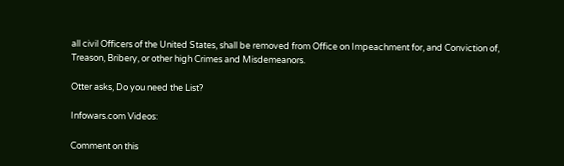all civil Officers of the United States, shall be removed from Office on Impeachment for, and Conviction of, Treason, Bribery, or other high Crimes and Misdemeanors.

Otter asks, Do you need the List?

Infowars.com Videos:

Comment on this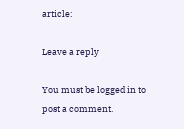article:

Leave a reply

You must be logged in to post a comment.